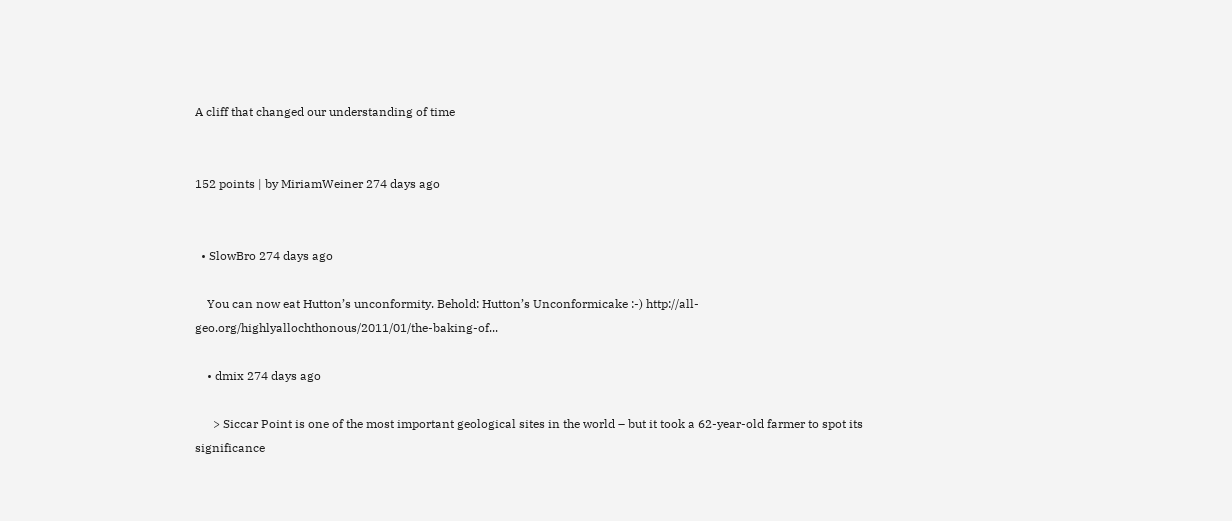A cliff that changed our understanding of time


152 points | by MiriamWeiner 274 days ago


  • SlowBro 274 days ago

    You can now eat Hutton’s unconformity. Behold: Hutton’s Unconformicake :-) http://all-geo.org/highlyallochthonous/2011/01/the-baking-of...

    • dmix 274 days ago

      > Siccar Point is one of the most important geological sites in the world – but it took a 62-year-old farmer to spot its significance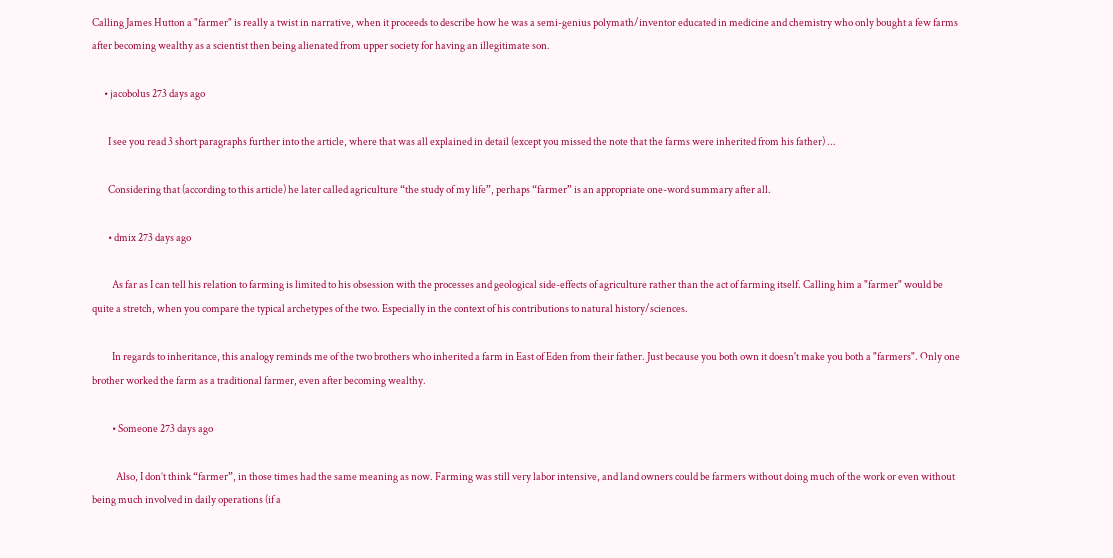Calling James Hutton a "farmer" is really a twist in narrative, when it proceeds to describe how he was a semi-genius polymath/inventor educated in medicine and chemistry who only bought a few farms after becoming wealthy as a scientist then being alienated from upper society for having an illegitimate son.

      • jacobolus 273 days ago

        I see you read 3 short paragraphs further into the article, where that was all explained in detail (except you missed the note that the farms were inherited from his father) ...

        Considering that (according to this article) he later called agriculture “the study of my life”, perhaps “farmer” is an appropriate one-word summary after all.

        • dmix 273 days ago

          As far as I can tell his relation to farming is limited to his obsession with the processes and geological side-effects of agriculture rather than the act of farming itself. Calling him a "farmer" would be quite a stretch, when you compare the typical archetypes of the two. Especially in the context of his contributions to natural history/sciences.

          In regards to inheritance, this analogy reminds me of the two brothers who inherited a farm in East of Eden from their father. Just because you both own it doesn't make you both a "farmers". Only one brother worked the farm as a traditional farmer, even after becoming wealthy.

          • Someone 273 days ago

            Also, I don’t think “farmer”, in those times had the same meaning as now. Farming was still very labor intensive, and land owners could be farmers without doing much of the work or even without being much involved in daily operations (if a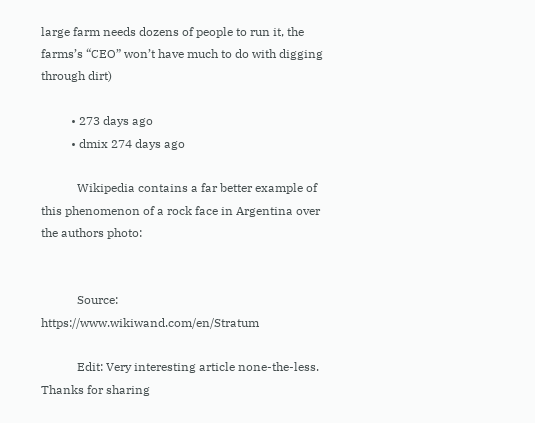large farm needs dozens of people to run it, the farms’s “CEO” won’t have much to do with digging through dirt)

          • 273 days ago
          • dmix 274 days ago

            Wikipedia contains a far better example of this phenomenon of a rock face in Argentina over the authors photo:


            Source: https://www.wikiwand.com/en/Stratum

            Edit: Very interesting article none-the-less. Thanks for sharing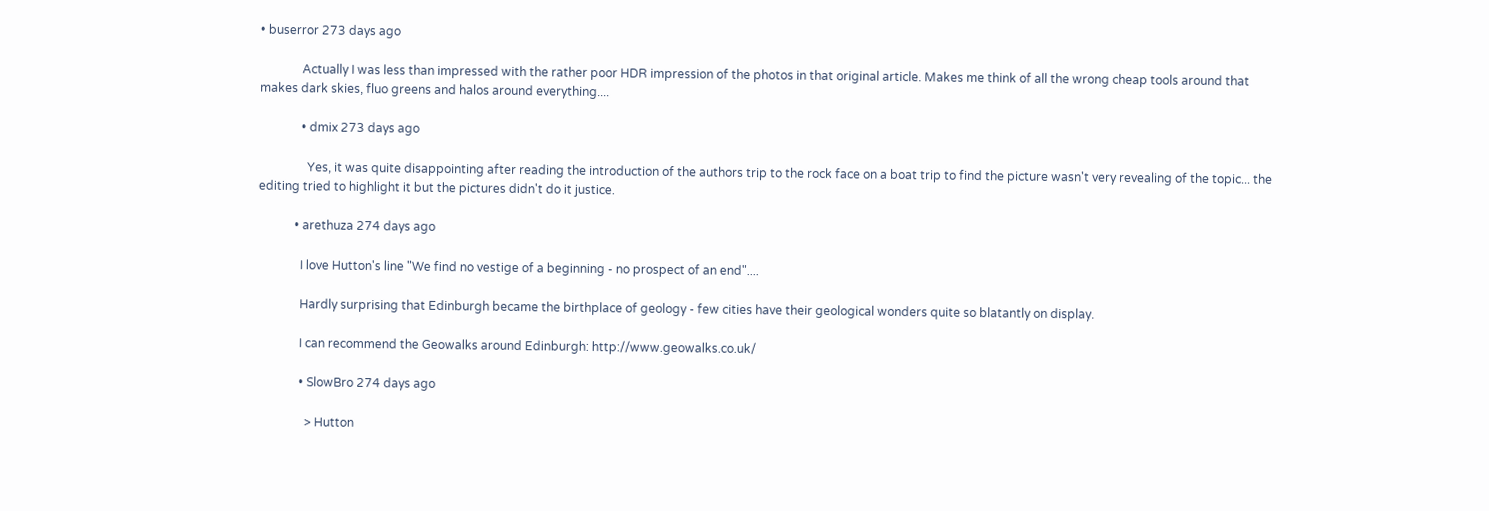• buserror 273 days ago

              Actually I was less than impressed with the rather poor HDR impression of the photos in that original article. Makes me think of all the wrong cheap tools around that makes dark skies, fluo greens and halos around everything....

              • dmix 273 days ago

                Yes, it was quite disappointing after reading the introduction of the authors trip to the rock face on a boat trip to find the picture wasn't very revealing of the topic... the editing tried to highlight it but the pictures didn't do it justice.

            • arethuza 274 days ago

              I love Hutton's line "We find no vestige of a beginning - no prospect of an end"....

              Hardly surprising that Edinburgh became the birthplace of geology - few cities have their geological wonders quite so blatantly on display.

              I can recommend the Geowalks around Edinburgh: http://www.geowalks.co.uk/

              • SlowBro 274 days ago

                > Hutton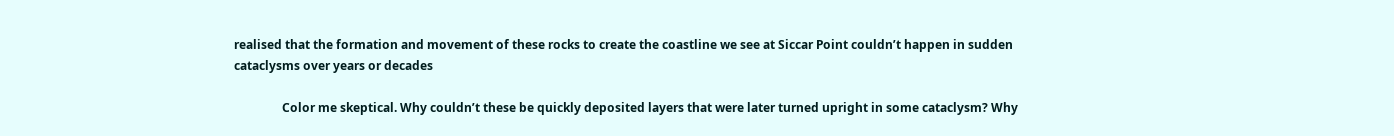realised that the formation and movement of these rocks to create the coastline we see at Siccar Point couldn’t happen in sudden cataclysms over years or decades

                Color me skeptical. Why couldn’t these be quickly deposited layers that were later turned upright in some cataclysm? Why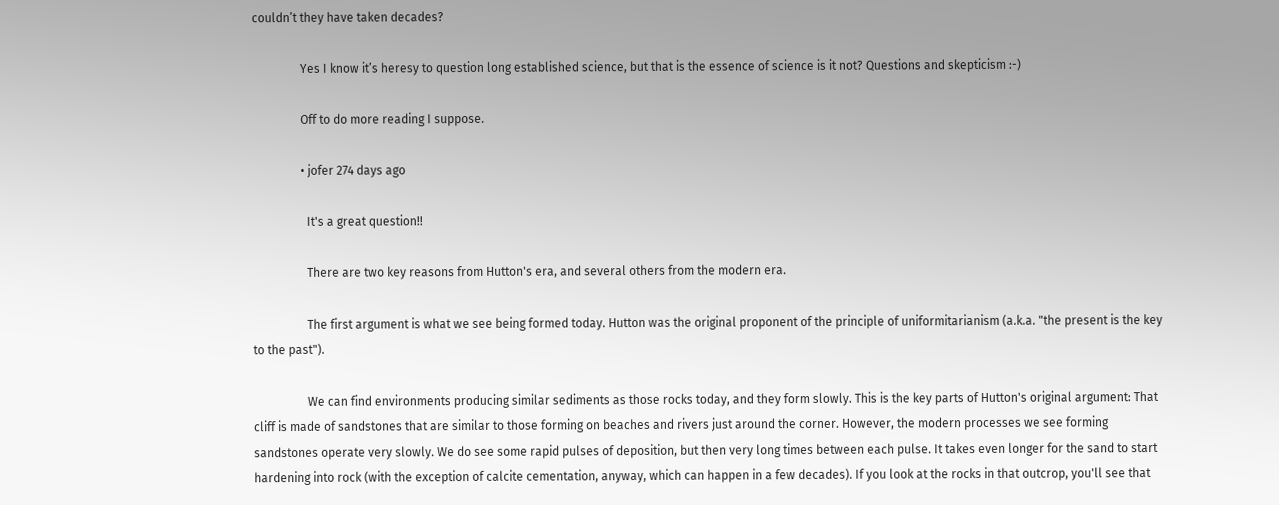couldn’t they have taken decades?

                Yes I know it’s heresy to question long established science, but that is the essence of science is it not? Questions and skepticism :-)

                Off to do more reading I suppose.

                • jofer 274 days ago

                  It's a great question!!

                  There are two key reasons from Hutton's era, and several others from the modern era.

                  The first argument is what we see being formed today. Hutton was the original proponent of the principle of uniformitarianism (a.k.a. "the present is the key to the past").

                  We can find environments producing similar sediments as those rocks today, and they form slowly. This is the key parts of Hutton's original argument: That cliff is made of sandstones that are similar to those forming on beaches and rivers just around the corner. However, the modern processes we see forming sandstones operate very slowly. We do see some rapid pulses of deposition, but then very long times between each pulse. It takes even longer for the sand to start hardening into rock (with the exception of calcite cementation, anyway, which can happen in a few decades). If you look at the rocks in that outcrop, you'll see that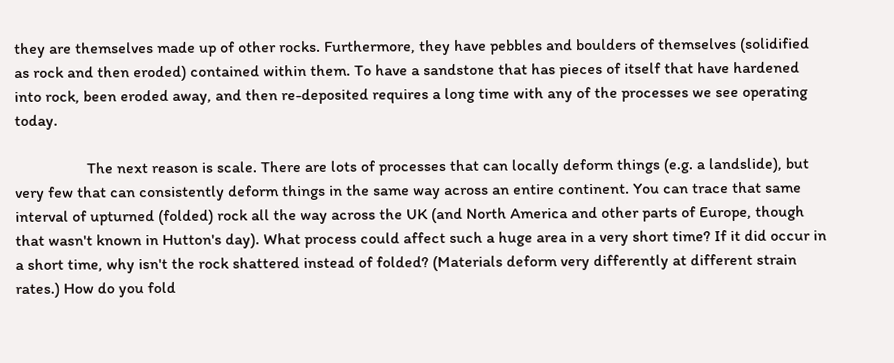they are themselves made up of other rocks. Furthermore, they have pebbles and boulders of themselves (solidified as rock and then eroded) contained within them. To have a sandstone that has pieces of itself that have hardened into rock, been eroded away, and then re-deposited requires a long time with any of the processes we see operating today.

                  The next reason is scale. There are lots of processes that can locally deform things (e.g. a landslide), but very few that can consistently deform things in the same way across an entire continent. You can trace that same interval of upturned (folded) rock all the way across the UK (and North America and other parts of Europe, though that wasn't known in Hutton's day). What process could affect such a huge area in a very short time? If it did occur in a short time, why isn't the rock shattered instead of folded? (Materials deform very differently at different strain rates.) How do you fold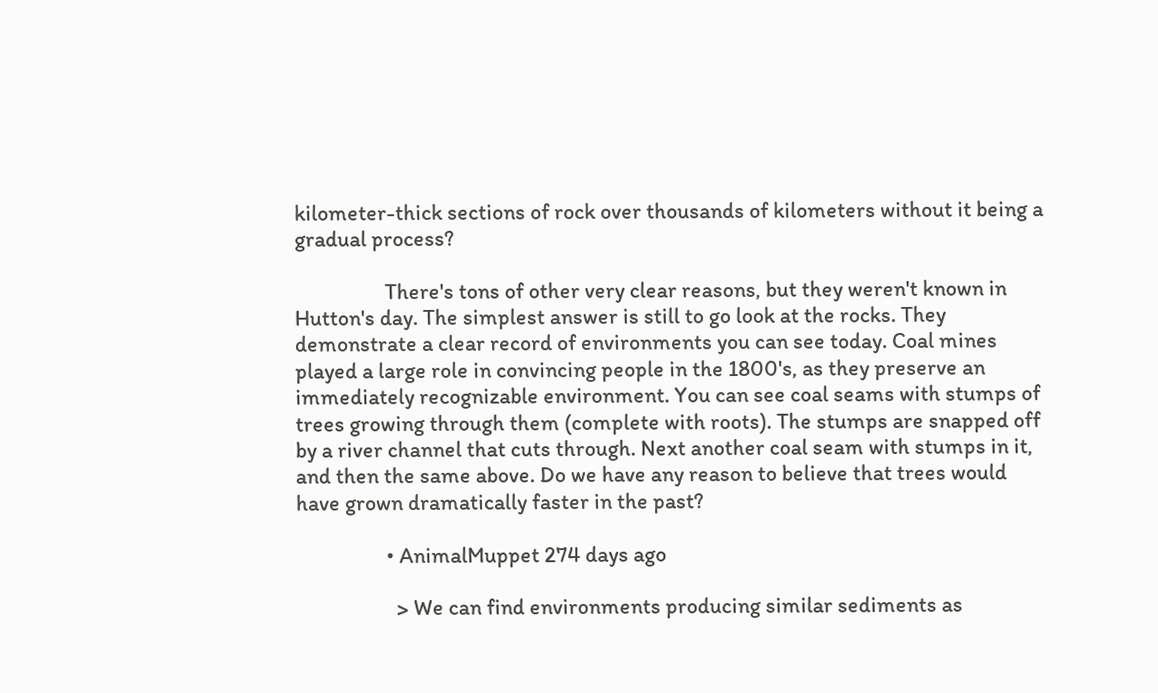kilometer-thick sections of rock over thousands of kilometers without it being a gradual process?

                  There's tons of other very clear reasons, but they weren't known in Hutton's day. The simplest answer is still to go look at the rocks. They demonstrate a clear record of environments you can see today. Coal mines played a large role in convincing people in the 1800's, as they preserve an immediately recognizable environment. You can see coal seams with stumps of trees growing through them (complete with roots). The stumps are snapped off by a river channel that cuts through. Next another coal seam with stumps in it, and then the same above. Do we have any reason to believe that trees would have grown dramatically faster in the past?

                  • AnimalMuppet 274 days ago

                    > We can find environments producing similar sediments as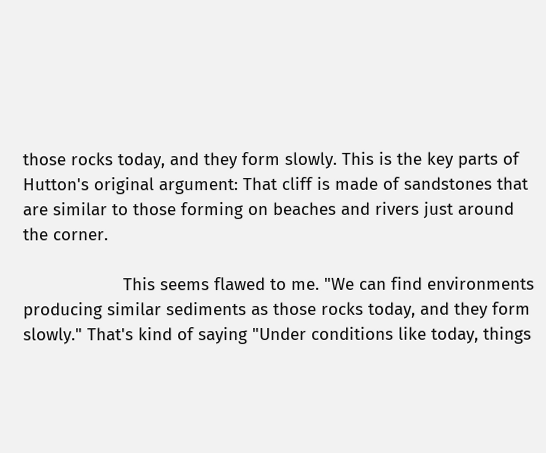those rocks today, and they form slowly. This is the key parts of Hutton's original argument: That cliff is made of sandstones that are similar to those forming on beaches and rivers just around the corner.

                    This seems flawed to me. "We can find environments producing similar sediments as those rocks today, and they form slowly." That's kind of saying "Under conditions like today, things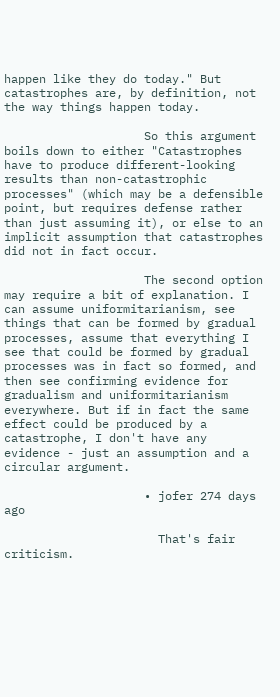happen like they do today." But catastrophes are, by definition, not the way things happen today.

                    So this argument boils down to either "Catastrophes have to produce different-looking results than non-catastrophic processes" (which may be a defensible point, but requires defense rather than just assuming it), or else to an implicit assumption that catastrophes did not in fact occur.

                    The second option may require a bit of explanation. I can assume uniformitarianism, see things that can be formed by gradual processes, assume that everything I see that could be formed by gradual processes was in fact so formed, and then see confirming evidence for gradualism and uniformitarianism everywhere. But if in fact the same effect could be produced by a catastrophe, I don't have any evidence - just an assumption and a circular argument.

                    • jofer 274 days ago

                      That's fair criticism.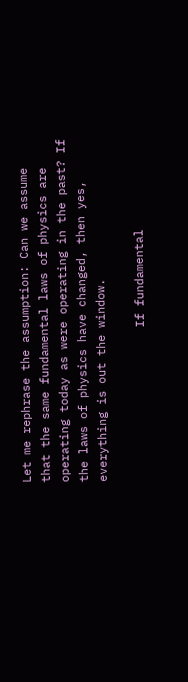Let me rephrase the assumption: Can we assume that the same fundamental laws of physics are operating today as were operating in the past? If the laws of physics have changed, then yes, everything is out the window.

                      If fundamental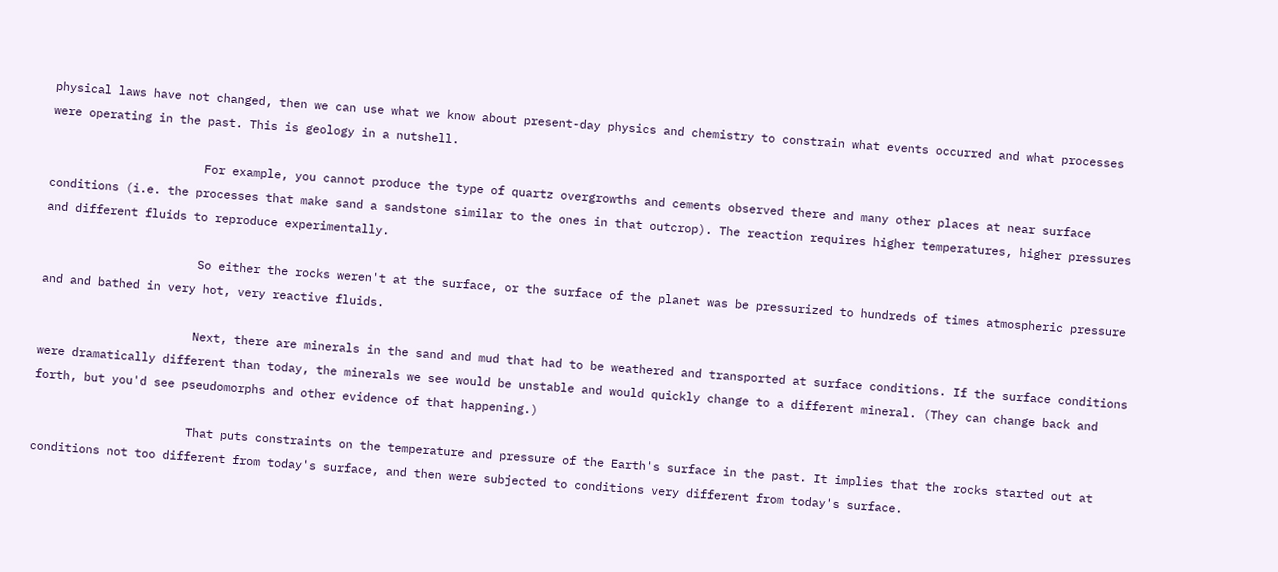physical laws have not changed, then we can use what we know about present-day physics and chemistry to constrain what events occurred and what processes were operating in the past. This is geology in a nutshell.

                      For example, you cannot produce the type of quartz overgrowths and cements observed there and many other places at near surface conditions (i.e. the processes that make sand a sandstone similar to the ones in that outcrop). The reaction requires higher temperatures, higher pressures and different fluids to reproduce experimentally.

                      So either the rocks weren't at the surface, or the surface of the planet was be pressurized to hundreds of times atmospheric pressure and and bathed in very hot, very reactive fluids.

                      Next, there are minerals in the sand and mud that had to be weathered and transported at surface conditions. If the surface conditions were dramatically different than today, the minerals we see would be unstable and would quickly change to a different mineral. (They can change back and forth, but you'd see pseudomorphs and other evidence of that happening.)

                      That puts constraints on the temperature and pressure of the Earth's surface in the past. It implies that the rocks started out at conditions not too different from today's surface, and then were subjected to conditions very different from today's surface.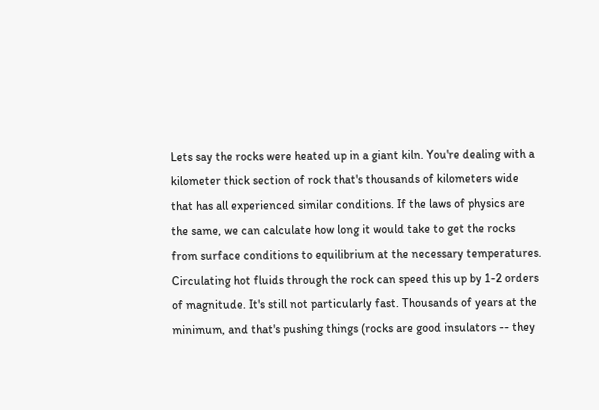Lets say the rocks were heated up in a giant kiln. You're dealing with a kilometer thick section of rock that's thousands of kilometers wide that has all experienced similar conditions. If the laws of physics are the same, we can calculate how long it would take to get the rocks from surface conditions to equilibrium at the necessary temperatures. Circulating hot fluids through the rock can speed this up by 1-2 orders of magnitude. It's still not particularly fast. Thousands of years at the minimum, and that's pushing things (rocks are good insulators -- they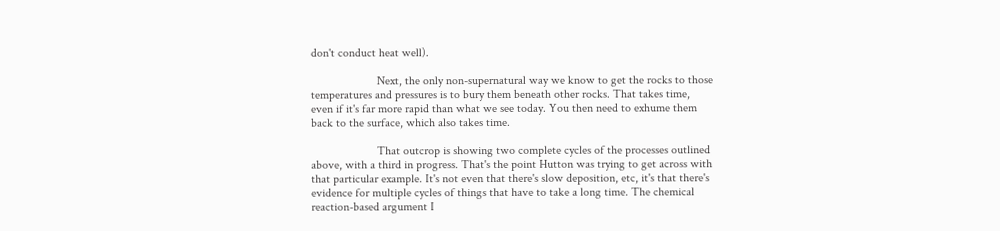don't conduct heat well).

                      Next, the only non-supernatural way we know to get the rocks to those temperatures and pressures is to bury them beneath other rocks. That takes time, even if it's far more rapid than what we see today. You then need to exhume them back to the surface, which also takes time.

                      That outcrop is showing two complete cycles of the processes outlined above, with a third in progress. That's the point Hutton was trying to get across with that particular example. It's not even that there's slow deposition, etc, it's that there's evidence for multiple cycles of things that have to take a long time. The chemical reaction-based argument I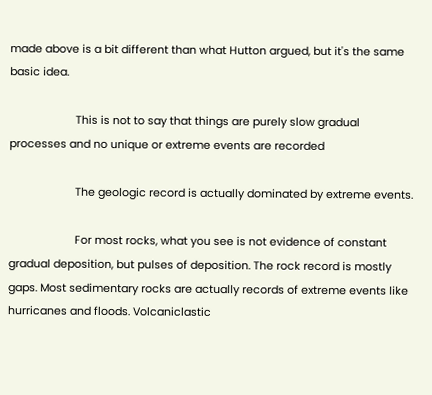made above is a bit different than what Hutton argued, but it's the same basic idea.

                      This is not to say that things are purely slow gradual processes and no unique or extreme events are recorded

                      The geologic record is actually dominated by extreme events.

                      For most rocks, what you see is not evidence of constant gradual deposition, but pulses of deposition. The rock record is mostly gaps. Most sedimentary rocks are actually records of extreme events like hurricanes and floods. Volcaniclastic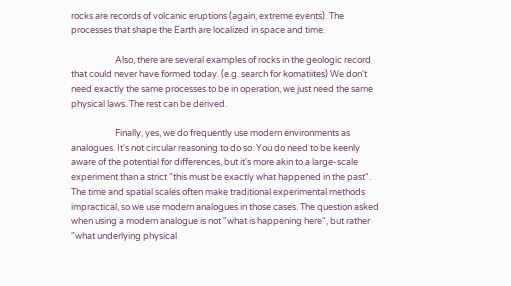rocks are records of volcanic eruptions (again, extreme events). The processes that shape the Earth are localized in space and time.

                      Also, there are several examples of rocks in the geologic record that could never have formed today. (e.g. search for komatiites) We don't need exactly the same processes to be in operation, we just need the same physical laws. The rest can be derived.

                      Finally, yes, we do frequently use modern environments as analogues. It's not circular reasoning to do so. You do need to be keenly aware of the potential for differences, but it's more akin to a large-scale experiment than a strict "this must be exactly what happened in the past". The time and spatial scales often make traditional experimental methods impractical, so we use modern analogues in those cases. The question asked when using a modern analogue is not "what is happening here", but rather "what underlying physical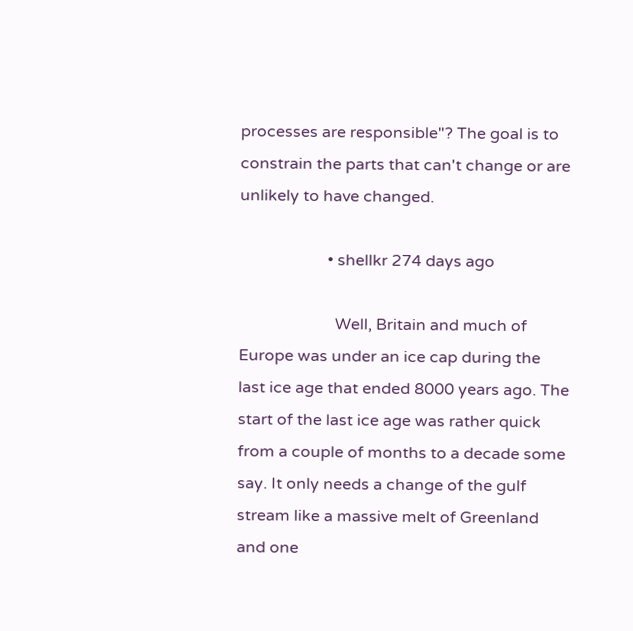processes are responsible"? The goal is to constrain the parts that can't change or are unlikely to have changed.

                      • shellkr 274 days ago

                        Well, Britain and much of Europe was under an ice cap during the last ice age that ended 8000 years ago. The start of the last ice age was rather quick from a couple of months to a decade some say. It only needs a change of the gulf stream like a massive melt of Greenland and one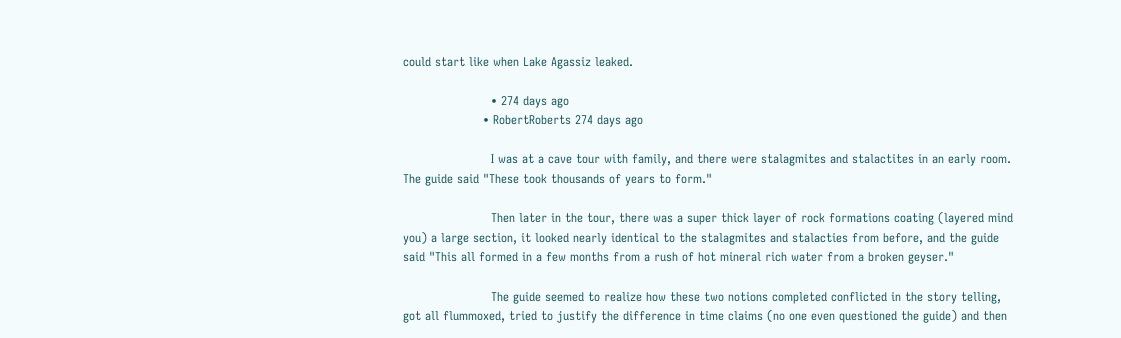could start like when Lake Agassiz leaked.

                      • 274 days ago
                    • RobertRoberts 274 days ago

                      I was at a cave tour with family, and there were stalagmites and stalactites in an early room. The guide said "These took thousands of years to form."

                      Then later in the tour, there was a super thick layer of rock formations coating (layered mind you) a large section, it looked nearly identical to the stalagmites and stalacties from before, and the guide said "This all formed in a few months from a rush of hot mineral rich water from a broken geyser."

                      The guide seemed to realize how these two notions completed conflicted in the story telling, got all flummoxed, tried to justify the difference in time claims (no one even questioned the guide) and then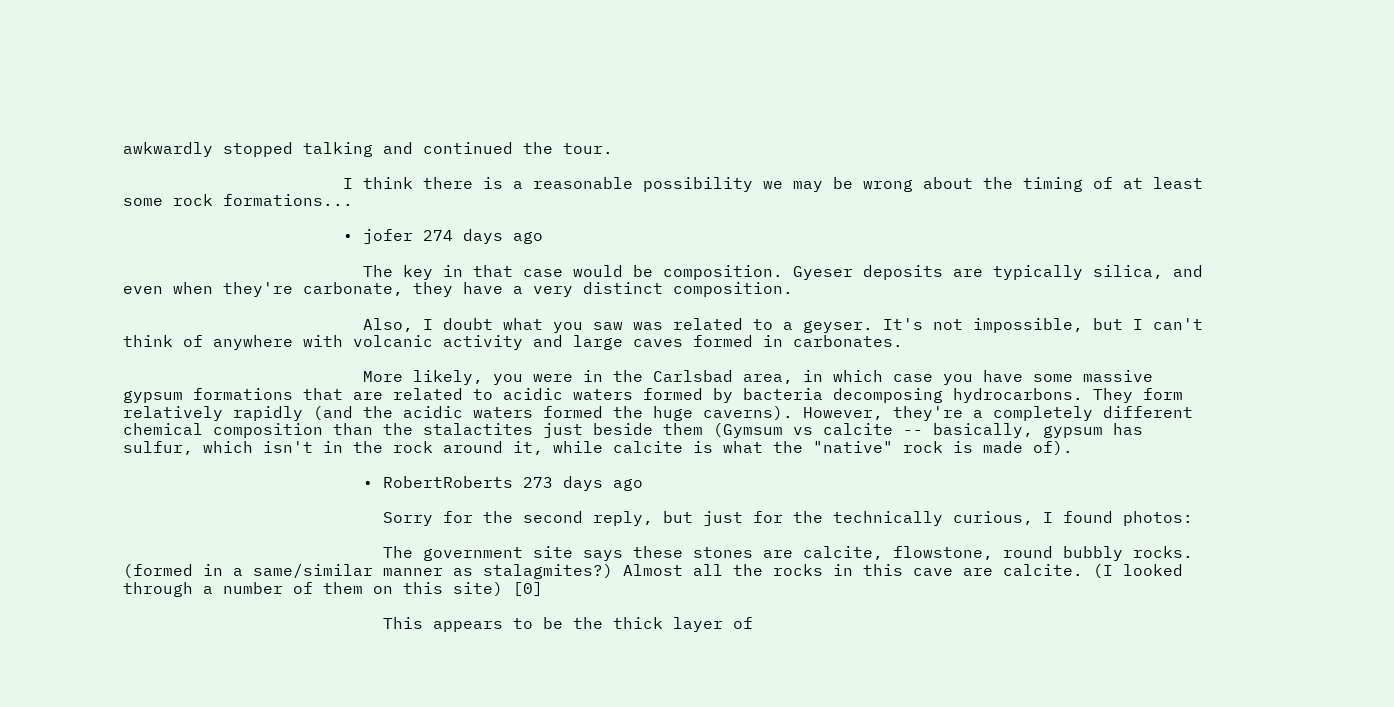awkwardly stopped talking and continued the tour.

                      I think there is a reasonable possibility we may be wrong about the timing of at least some rock formations...

                      • jofer 274 days ago

                        The key in that case would be composition. Gyeser deposits are typically silica, and even when they're carbonate, they have a very distinct composition.

                        Also, I doubt what you saw was related to a geyser. It's not impossible, but I can't think of anywhere with volcanic activity and large caves formed in carbonates.

                        More likely, you were in the Carlsbad area, in which case you have some massive gypsum formations that are related to acidic waters formed by bacteria decomposing hydrocarbons. They form relatively rapidly (and the acidic waters formed the huge caverns). However, they're a completely different chemical composition than the stalactites just beside them (Gymsum vs calcite -- basically, gypsum has sulfur, which isn't in the rock around it, while calcite is what the "native" rock is made of).

                        • RobertRoberts 273 days ago

                          Sorry for the second reply, but just for the technically curious, I found photos:

                          The government site says these stones are calcite, flowstone, round bubbly rocks. (formed in a same/similar manner as stalagmites?) Almost all the rocks in this cave are calcite. (I looked through a number of them on this site) [0]

                          This appears to be the thick layer of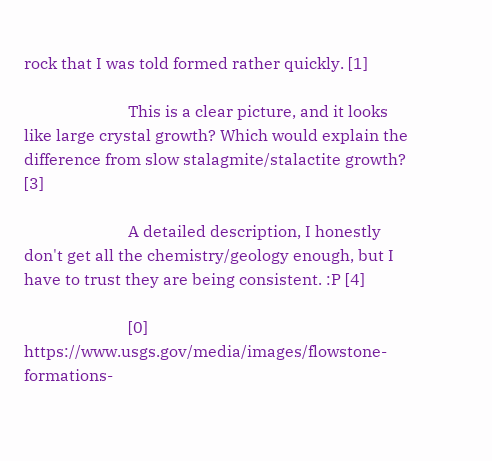rock that I was told formed rather quickly. [1]

                          This is a clear picture, and it looks like large crystal growth? Which would explain the difference from slow stalagmite/stalactite growth? [3]

                          A detailed description, I honestly don't get all the chemistry/geology enough, but I have to trust they are being consistent. :P [4]

                          [0] https://www.usgs.gov/media/images/flowstone-formations-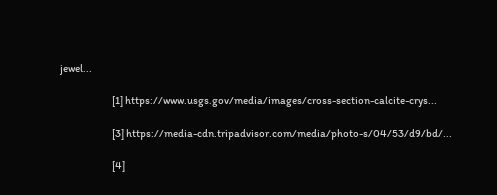jewel...

                          [1] https://www.usgs.gov/media/images/cross-section-calcite-crys...

                          [3] https://media-cdn.tripadvisor.com/media/photo-s/04/53/d9/bd/...

                          [4]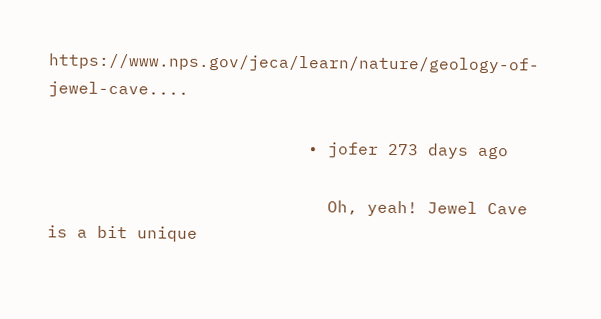https://www.nps.gov/jeca/learn/nature/geology-of-jewel-cave....

                          • jofer 273 days ago

                            Oh, yeah! Jewel Cave is a bit unique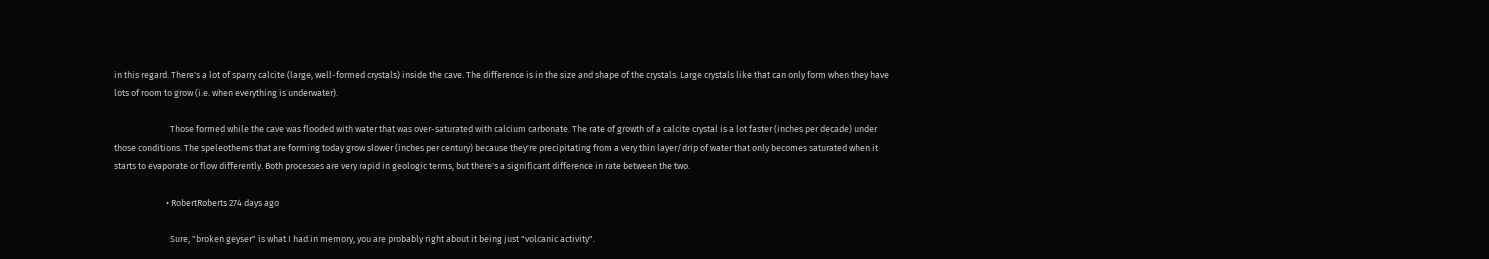in this regard. There's a lot of sparry calcite (large, well-formed crystals) inside the cave. The difference is in the size and shape of the crystals. Large crystals like that can only form when they have lots of room to grow (i.e. when everything is underwater).

                            Those formed while the cave was flooded with water that was over-saturated with calcium carbonate. The rate of growth of a calcite crystal is a lot faster (inches per decade) under those conditions. The speleothems that are forming today grow slower (inches per century) because they're precipitating from a very thin layer/drip of water that only becomes saturated when it starts to evaporate or flow differently. Both processes are very rapid in geologic terms, but there's a significant difference in rate between the two.

                          • RobertRoberts 274 days ago

                            Sure, "broken geyser" is what I had in memory, you are probably right about it being just "volcanic activity".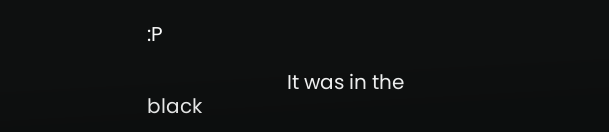:P

                            It was in the black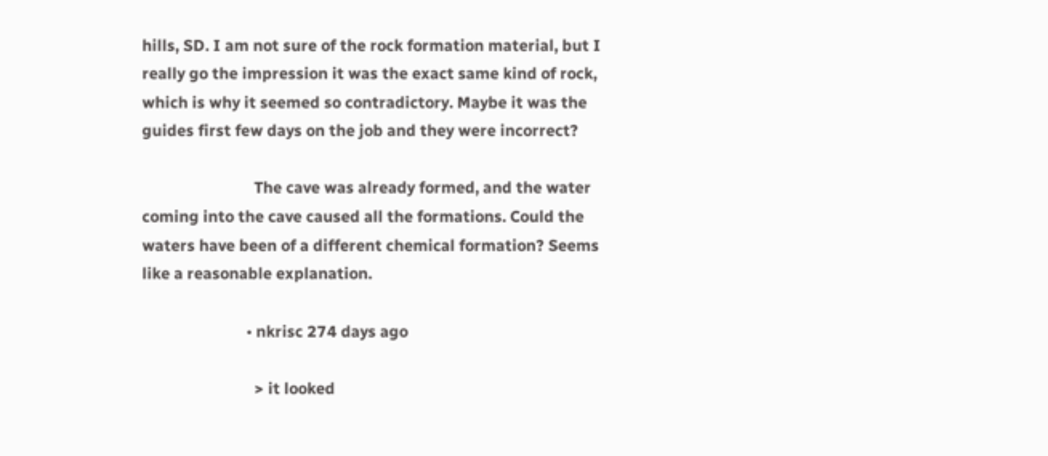hills, SD. I am not sure of the rock formation material, but I really go the impression it was the exact same kind of rock, which is why it seemed so contradictory. Maybe it was the guides first few days on the job and they were incorrect?

                            The cave was already formed, and the water coming into the cave caused all the formations. Could the waters have been of a different chemical formation? Seems like a reasonable explanation.

                          • nkrisc 274 days ago

                            > it looked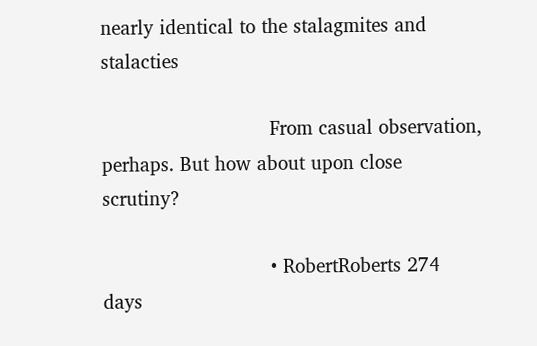nearly identical to the stalagmites and stalacties

                            From casual observation, perhaps. But how about upon close scrutiny?

                            • RobertRoberts 274 days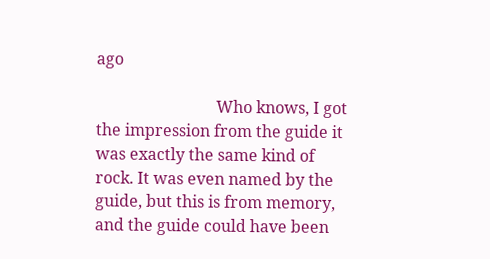ago

                              Who knows, I got the impression from the guide it was exactly the same kind of rock. It was even named by the guide, but this is from memory, and the guide could have been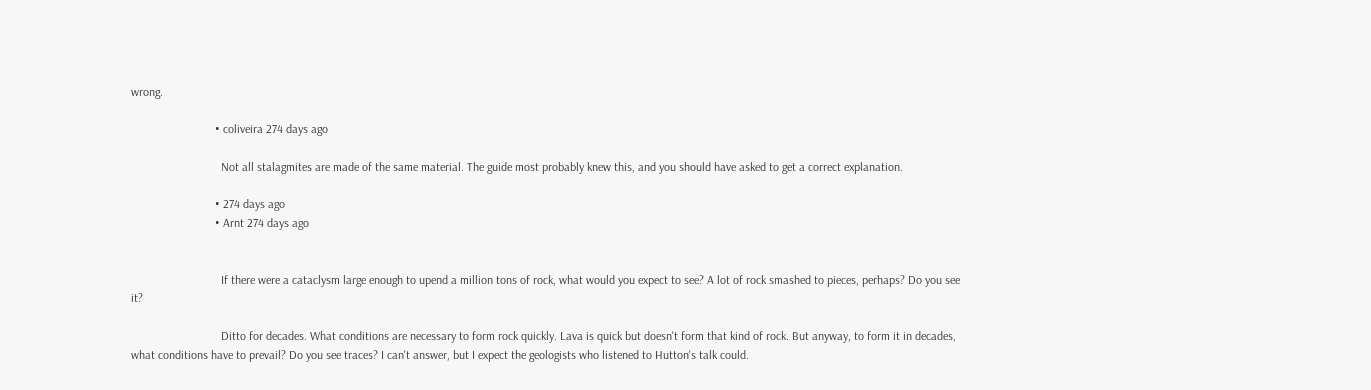wrong.

                            • coliveira 274 days ago

                              Not all stalagmites are made of the same material. The guide most probably knew this, and you should have asked to get a correct explanation.

                            • 274 days ago
                            • Arnt 274 days ago


                              If there were a cataclysm large enough to upend a million tons of rock, what would you expect to see? A lot of rock smashed to pieces, perhaps? Do you see it?

                              Ditto for decades. What conditions are necessary to form rock quickly. Lava is quick but doesn't form that kind of rock. But anyway, to form it in decades, what conditions have to prevail? Do you see traces? I can't answer, but I expect the geologists who listened to Hutton's talk could.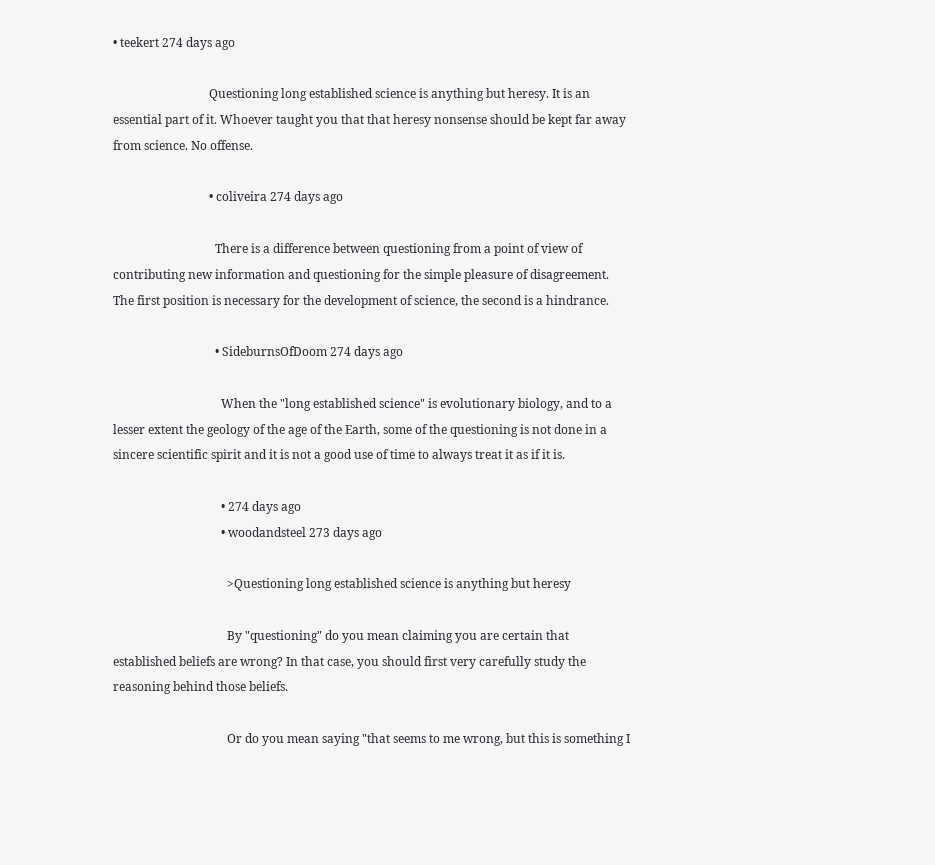• teekert 274 days ago

                                Questioning long established science is anything but heresy. It is an essential part of it. Whoever taught you that that heresy nonsense should be kept far away from science. No offense.

                                • coliveira 274 days ago

                                  There is a difference between questioning from a point of view of contributing new information and questioning for the simple pleasure of disagreement. The first position is necessary for the development of science, the second is a hindrance.

                                  • SideburnsOfDoom 274 days ago

                                    When the "long established science" is evolutionary biology, and to a lesser extent the geology of the age of the Earth, some of the questioning is not done in a sincere scientific spirit and it is not a good use of time to always treat it as if it is.

                                    • 274 days ago
                                    • woodandsteel 273 days ago

                                      >Questioning long established science is anything but heresy

                                      By "questioning" do you mean claiming you are certain that established beliefs are wrong? In that case, you should first very carefully study the reasoning behind those beliefs.

                                      Or do you mean saying "that seems to me wrong, but this is something I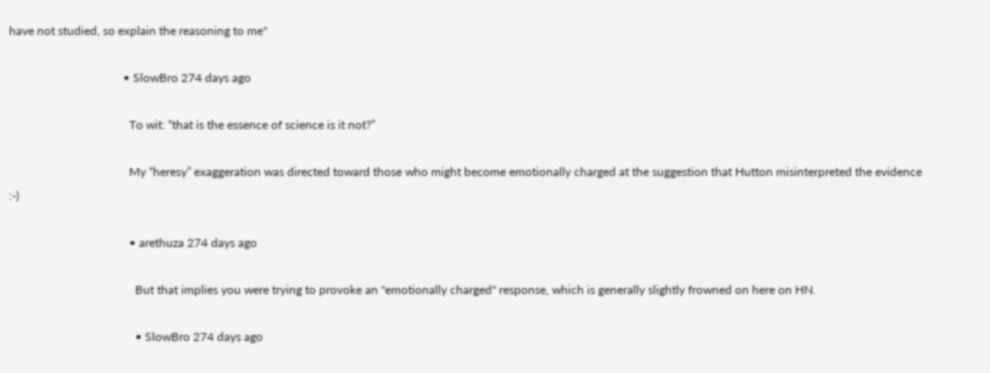have not studied, so explain the reasoning to me"

                                      • SlowBro 274 days ago

                                        To wit: “that is the essence of science is it not?”

                                        My “heresy” exaggeration was directed toward those who might become emotionally charged at the suggestion that Hutton misinterpreted the evidence :-)

                                        • arethuza 274 days ago

                                          But that implies you were trying to provoke an "emotionally charged" response, which is generally slightly frowned on here on HN.

                                          • SlowBro 274 days ago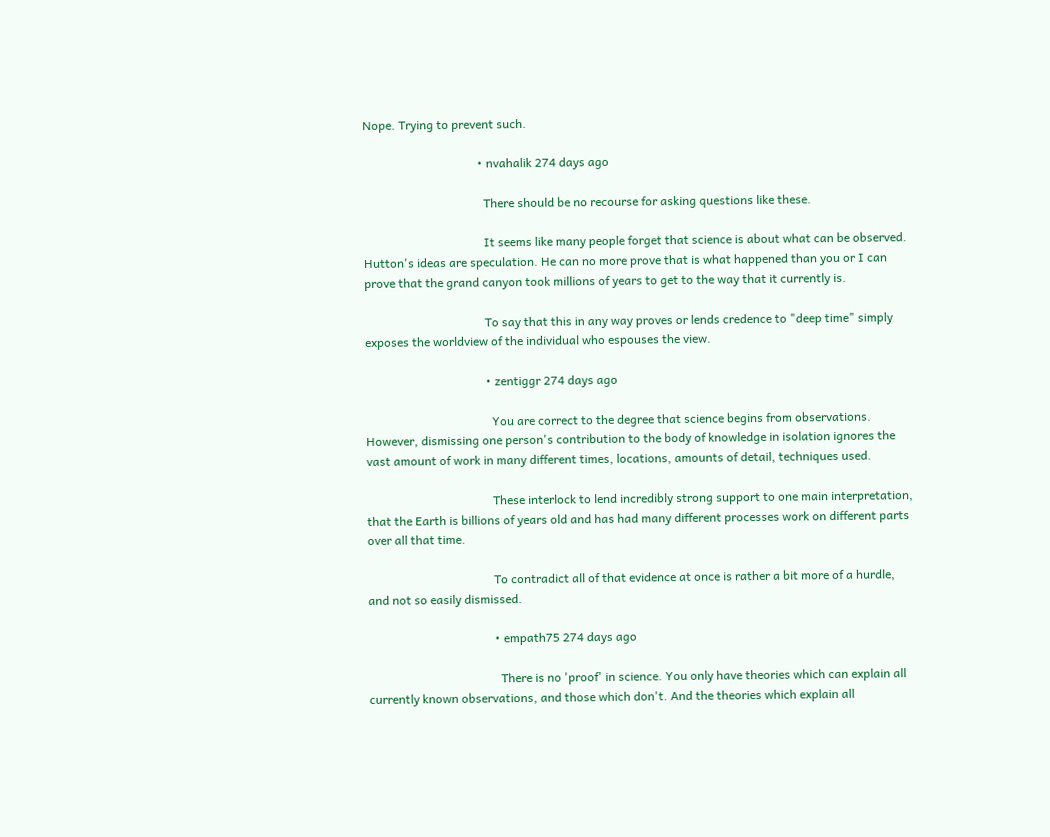Nope. Trying to prevent such.

                                      • nvahalik 274 days ago

                                        There should be no recourse for asking questions like these.

                                        It seems like many people forget that science is about what can be observed. Hutton's ideas are speculation. He can no more prove that is what happened than you or I can prove that the grand canyon took millions of years to get to the way that it currently is.

                                        To say that this in any way proves or lends credence to "deep time" simply exposes the worldview of the individual who espouses the view.

                                        • zentiggr 274 days ago

                                          You are correct to the degree that science begins from observations. However, dismissing one person's contribution to the body of knowledge in isolation ignores the vast amount of work in many different times, locations, amounts of detail, techniques used.

                                          These interlock to lend incredibly strong support to one main interpretation, that the Earth is billions of years old and has had many different processes work on different parts over all that time.

                                          To contradict all of that evidence at once is rather a bit more of a hurdle, and not so easily dismissed.

                                          • empath75 274 days ago

                                            There is no 'proof' in science. You only have theories which can explain all currently known observations, and those which don't. And the theories which explain all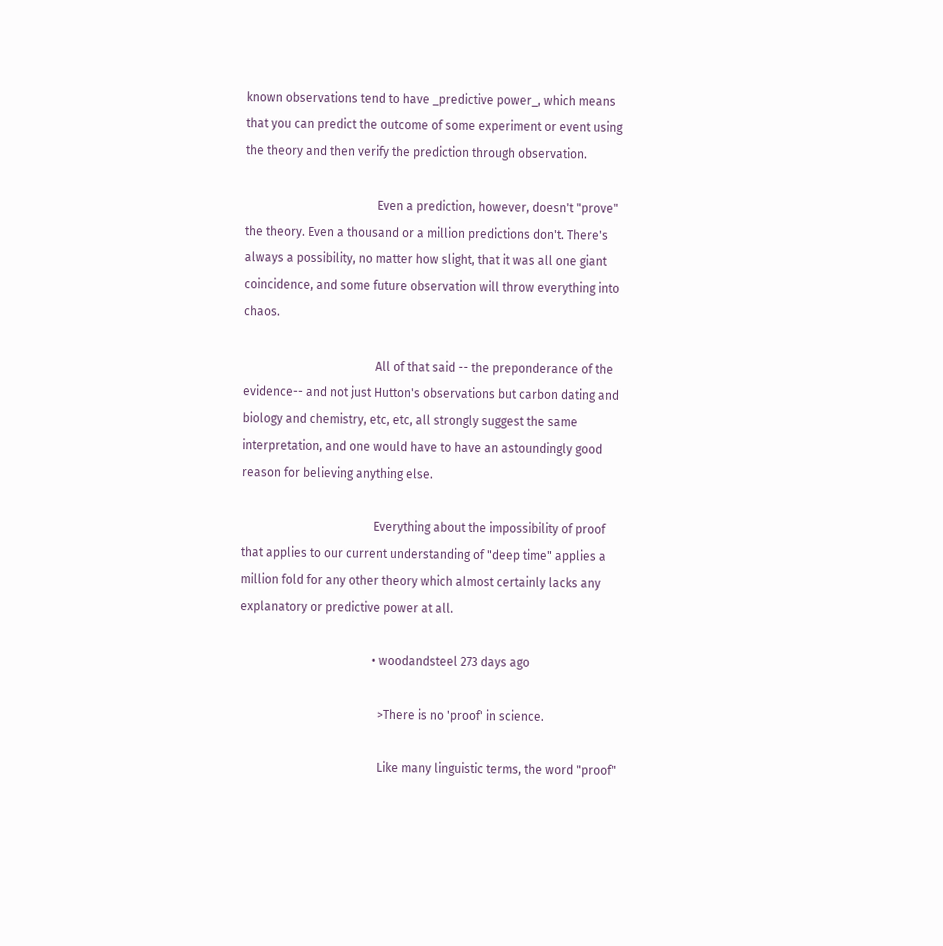known observations tend to have _predictive power_, which means that you can predict the outcome of some experiment or event using the theory and then verify the prediction through observation.

                                            Even a prediction, however, doesn't "prove" the theory. Even a thousand or a million predictions don't. There's always a possibility, no matter how slight, that it was all one giant coincidence, and some future observation will throw everything into chaos.

                                            All of that said -- the preponderance of the evidence-- and not just Hutton's observations but carbon dating and biology and chemistry, etc, etc, all strongly suggest the same interpretation, and one would have to have an astoundingly good reason for believing anything else.

                                            Everything about the impossibility of proof that applies to our current understanding of "deep time" applies a million fold for any other theory which almost certainly lacks any explanatory or predictive power at all.

                                            • woodandsteel 273 days ago

                                              >There is no 'proof' in science.

                                              Like many linguistic terms, the word "proof"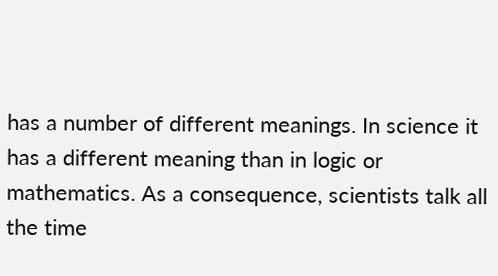has a number of different meanings. In science it has a different meaning than in logic or mathematics. As a consequence, scientists talk all the time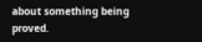about something being proved.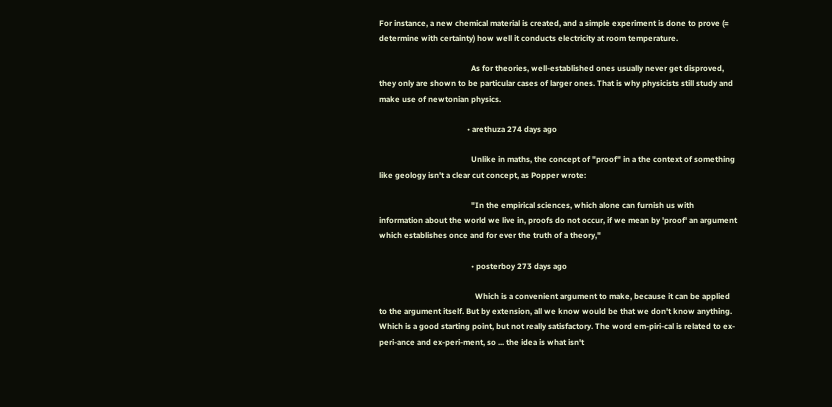For instance, a new chemical material is created, and a simple experiment is done to prove (= determine with certainty) how well it conducts electricity at room temperature.

                                              As for theories, well-established ones usually never get disproved, they only are shown to be particular cases of larger ones. That is why physicists still study and make use of newtonian physics.

                                            • arethuza 274 days ago

                                              Unlike in maths, the concept of "proof" in a the context of something like geology isn't a clear cut concept, as Popper wrote:

                                              "In the empirical sciences, which alone can furnish us with information about the world we live in, proofs do not occur, if we mean by 'proof' an argument which establishes once and for ever the truth of a theory,"

                                              • posterboy 273 days ago

                                                Which is a convenient argument to make, because it can be applied to the argument itself. But by extension, all we know would be that we don't know anything. Which is a good starting point, but not really satisfactory. The word em-piri-cal is related to ex-peri-ance and ex-peri-ment, so ... the idea is what isn't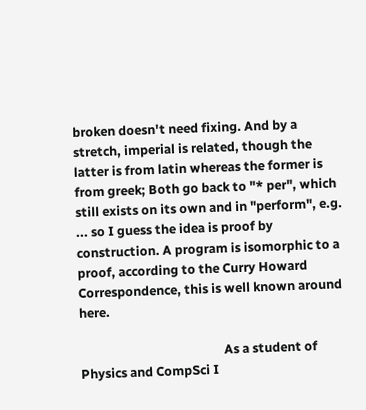broken doesn't need fixing. And by a stretch, imperial is related, though the latter is from latin whereas the former is from greek; Both go back to "* per", which still exists on its own and in "perform", e.g. ... so I guess the idea is proof by construction. A program is isomorphic to a proof, according to the Curry Howard Correspondence, this is well known around here.

                                                As a student of Physics and CompSci I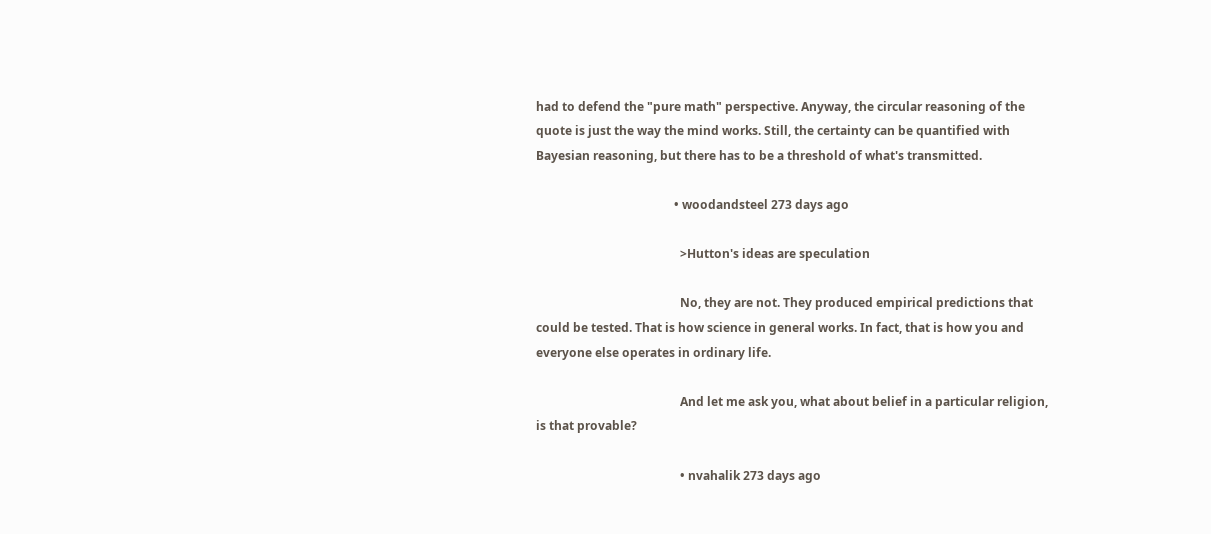had to defend the "pure math" perspective. Anyway, the circular reasoning of the quote is just the way the mind works. Still, the certainty can be quantified with Bayesian reasoning, but there has to be a threshold of what's transmitted.

                                              • woodandsteel 273 days ago

                                                >Hutton's ideas are speculation

                                                No, they are not. They produced empirical predictions that could be tested. That is how science in general works. In fact, that is how you and everyone else operates in ordinary life.

                                                And let me ask you, what about belief in a particular religion, is that provable?

                                                • nvahalik 273 days ago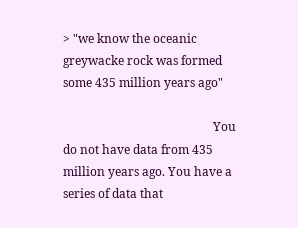> "we know the oceanic greywacke rock was formed some 435 million years ago"

                                                  You do not have data from 435 million years ago. You have a series of data that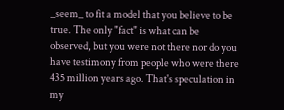_seem_ to fit a model that you believe to be true. The only "fact" is what can be observed, but you were not there nor do you have testimony from people who were there 435 million years ago. That's speculation in my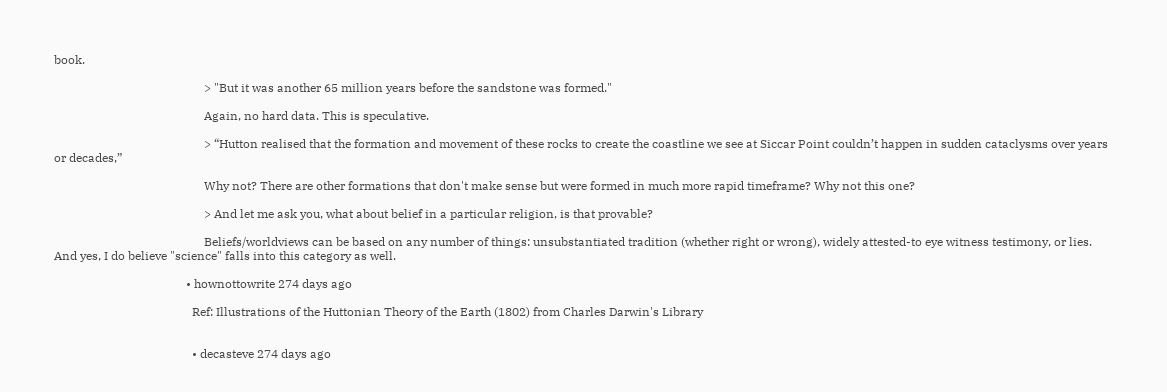book.

                                                  > "But it was another 65 million years before the sandstone was formed."

                                                  Again, no hard data. This is speculative.

                                                  > “Hutton realised that the formation and movement of these rocks to create the coastline we see at Siccar Point couldn’t happen in sudden cataclysms over years or decades,”

                                                  Why not? There are other formations that don't make sense but were formed in much more rapid timeframe? Why not this one?

                                                  > And let me ask you, what about belief in a particular religion, is that provable?

                                                  Beliefs/worldviews can be based on any number of things: unsubstantiated tradition (whether right or wrong), widely attested-to eye witness testimony, or lies. And yes, I do believe "science" falls into this category as well.

                                            • hownottowrite 274 days ago

                                              Ref: Illustrations of the Huttonian Theory of the Earth (1802) from Charles Darwin's Library


                                              • decasteve 274 days ago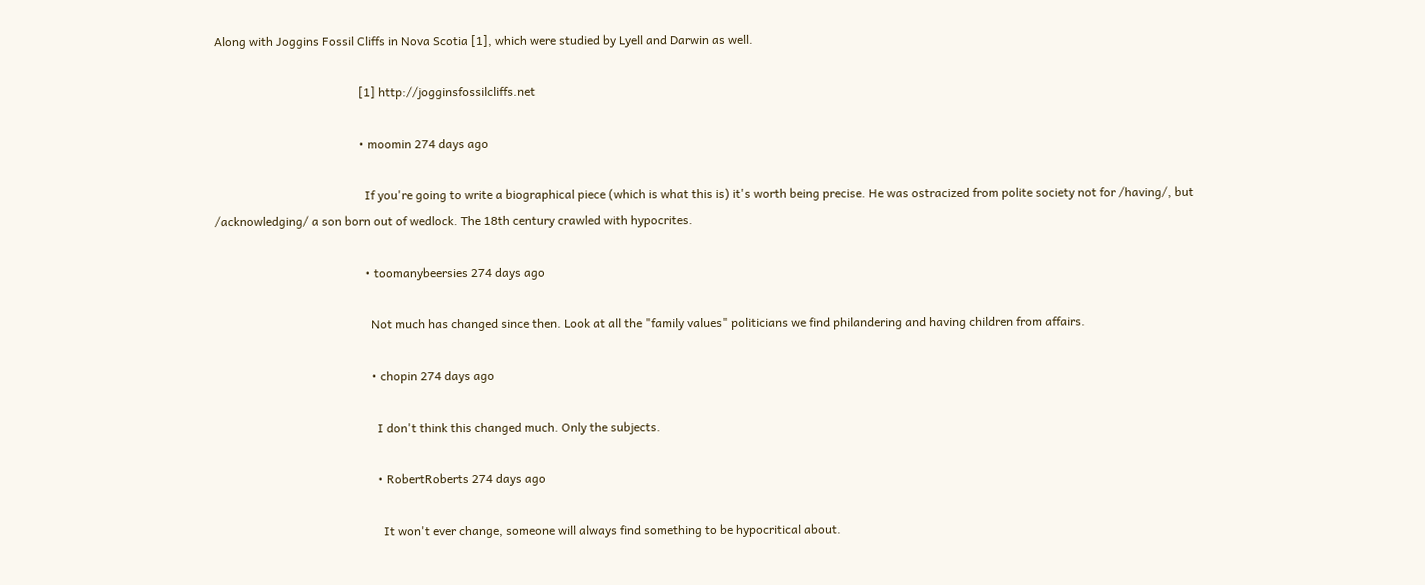Along with Joggins Fossil Cliffs in Nova Scotia [1], which were studied by Lyell and Darwin as well.

                                                [1] http://jogginsfossilcliffs.net

                                                • moomin 274 days ago

                                                  If you're going to write a biographical piece (which is what this is) it's worth being precise. He was ostracized from polite society not for /having/, but /acknowledging/ a son born out of wedlock. The 18th century crawled with hypocrites.

                                                  • toomanybeersies 274 days ago

                                                    Not much has changed since then. Look at all the "family values" politicians we find philandering and having children from affairs.

                                                    • chopin 274 days ago

                                                      I don't think this changed much. Only the subjects.

                                                      • RobertRoberts 274 days ago

                                                        It won't ever change, someone will always find something to be hypocritical about.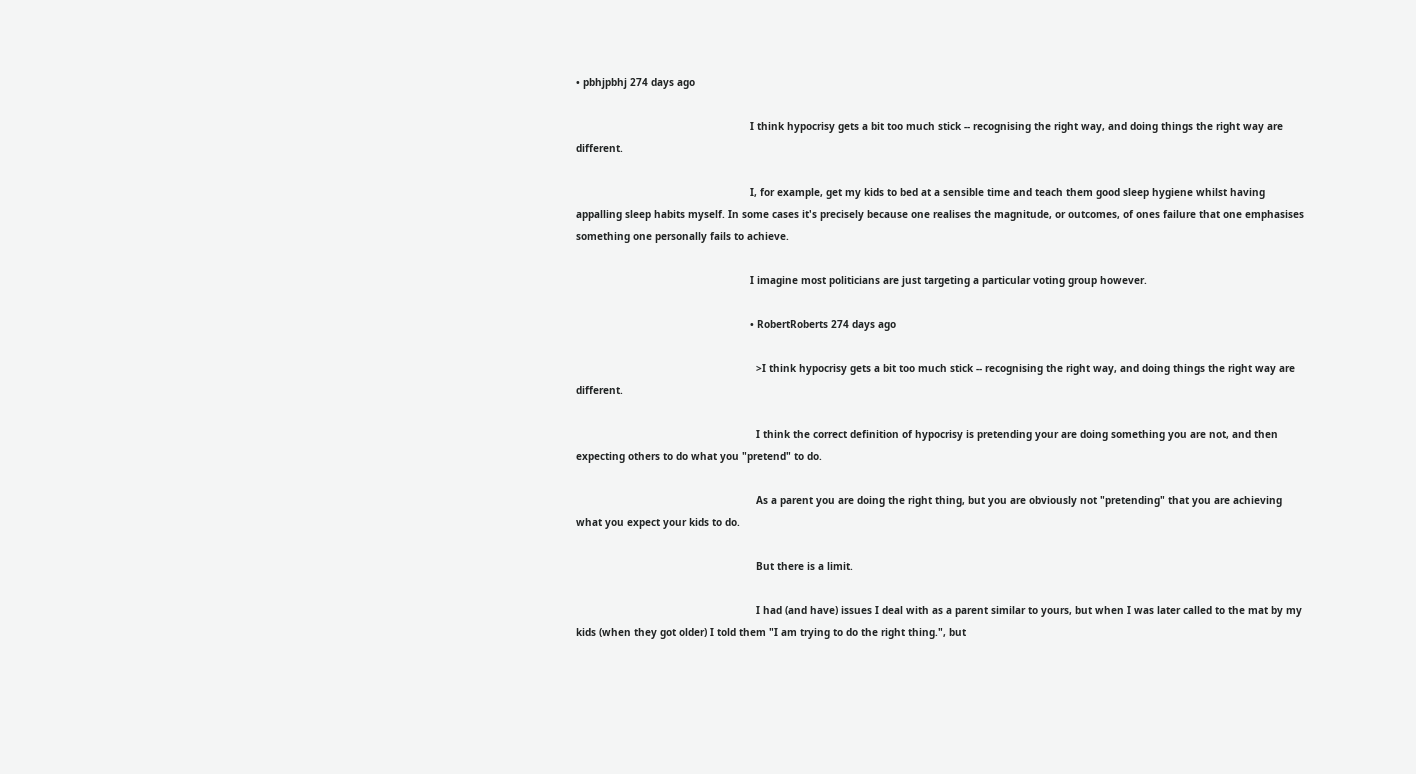• pbhjpbhj 274 days ago

                                                          I think hypocrisy gets a bit too much stick -- recognising the right way, and doing things the right way are different.

                                                          I, for example, get my kids to bed at a sensible time and teach them good sleep hygiene whilst having appalling sleep habits myself. In some cases it's precisely because one realises the magnitude, or outcomes, of ones failure that one emphasises something one personally fails to achieve.

                                                          I imagine most politicians are just targeting a particular voting group however.

                                                          • RobertRoberts 274 days ago

                                                            >I think hypocrisy gets a bit too much stick -- recognising the right way, and doing things the right way are different.

                                                            I think the correct definition of hypocrisy is pretending your are doing something you are not, and then expecting others to do what you "pretend" to do.

                                                            As a parent you are doing the right thing, but you are obviously not "pretending" that you are achieving what you expect your kids to do.

                                                            But there is a limit.

                                                            I had (and have) issues I deal with as a parent similar to yours, but when I was later called to the mat by my kids (when they got older) I told them "I am trying to do the right thing.", but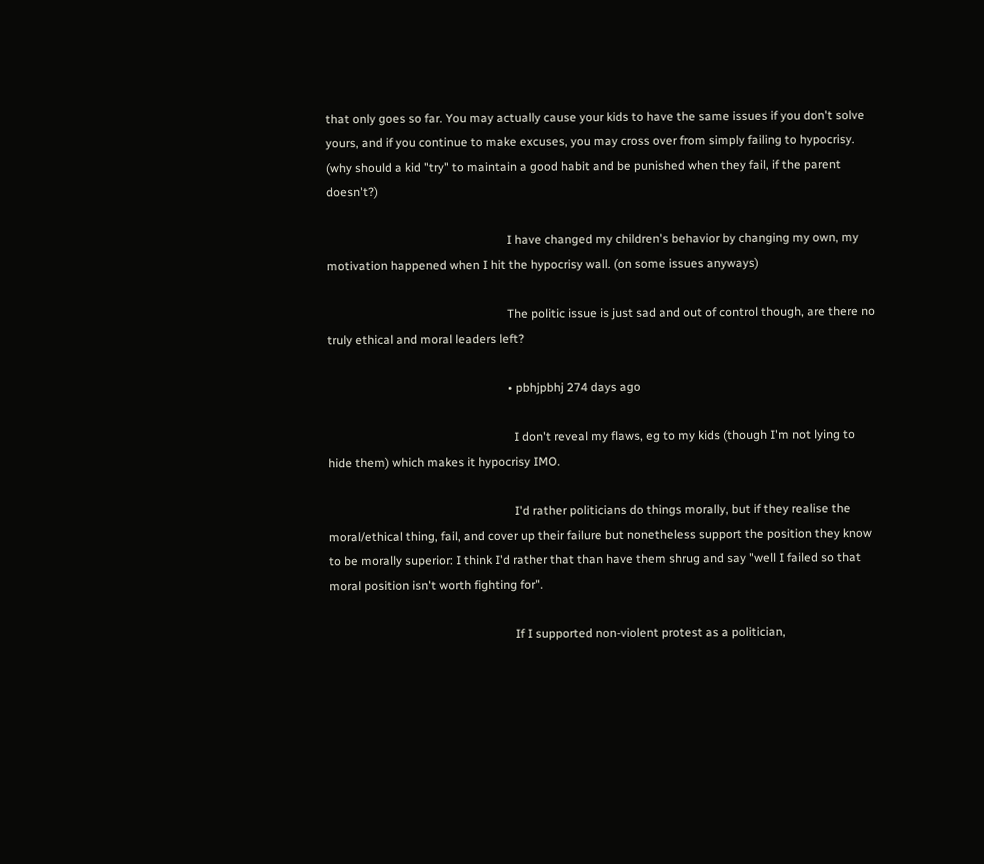that only goes so far. You may actually cause your kids to have the same issues if you don't solve yours, and if you continue to make excuses, you may cross over from simply failing to hypocrisy. (why should a kid "try" to maintain a good habit and be punished when they fail, if the parent doesn't?)

                                                            I have changed my children's behavior by changing my own, my motivation happened when I hit the hypocrisy wall. (on some issues anyways)

                                                            The politic issue is just sad and out of control though, are there no truly ethical and moral leaders left?

                                                            • pbhjpbhj 274 days ago

                                                              I don't reveal my flaws, eg to my kids (though I'm not lying to hide them) which makes it hypocrisy IMO.

                                                              I'd rather politicians do things morally, but if they realise the moral/ethical thing, fail, and cover up their failure but nonetheless support the position they know to be morally superior: I think I'd rather that than have them shrug and say "well I failed so that moral position isn't worth fighting for".

                                                              If I supported non-violent protest as a politician,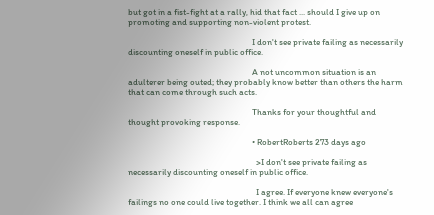but got in a fist-fight at a rally, hid that fact ... should I give up on promoting and supporting non-violent protest.

                                                              I don't see private failing as necessarily discounting oneself in public office.

                                                              A not uncommon situation is an adulterer being outed; they probably know better than others the harm that can come through such acts.

                                                              Thanks for your thoughtful and thought provoking response.

                                                              • RobertRoberts 273 days ago

                                                                >I don't see private failing as necessarily discounting oneself in public office.

                                                                I agree. If everyone knew everyone's failings no one could live together. I think we all can agree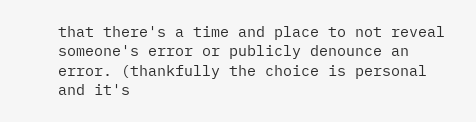that there's a time and place to not reveal someone's error or publicly denounce an error. (thankfully the choice is personal and it's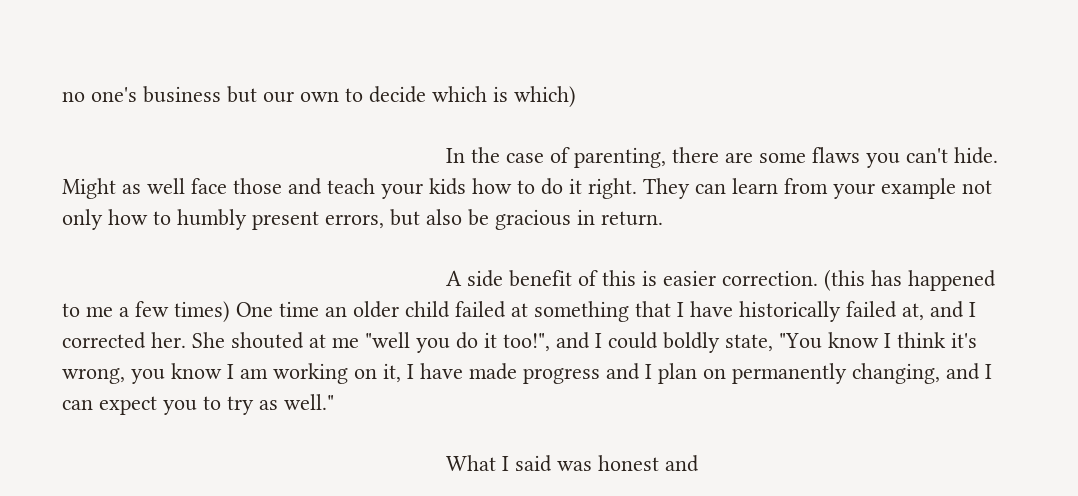no one's business but our own to decide which is which)

                                                                In the case of parenting, there are some flaws you can't hide. Might as well face those and teach your kids how to do it right. They can learn from your example not only how to humbly present errors, but also be gracious in return.

                                                                A side benefit of this is easier correction. (this has happened to me a few times) One time an older child failed at something that I have historically failed at, and I corrected her. She shouted at me "well you do it too!", and I could boldly state, "You know I think it's wrong, you know I am working on it, I have made progress and I plan on permanently changing, and I can expect you to try as well."

                                                                What I said was honest and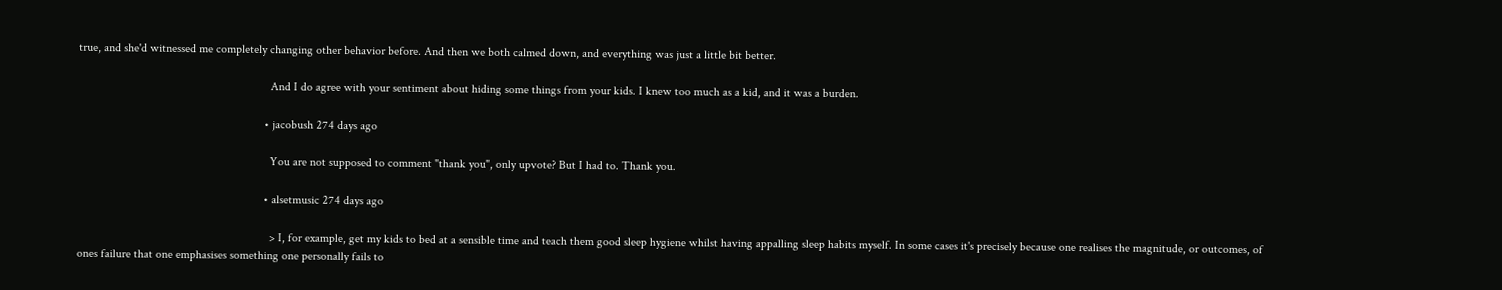true, and she'd witnessed me completely changing other behavior before. And then we both calmed down, and everything was just a little bit better.

                                                                And I do agree with your sentiment about hiding some things from your kids. I knew too much as a kid, and it was a burden.

                                                              • jacobush 274 days ago

                                                                You are not supposed to comment "thank you", only upvote? But I had to. Thank you.

                                                              • alsetmusic 274 days ago

                                                                > I, for example, get my kids to bed at a sensible time and teach them good sleep hygiene whilst having appalling sleep habits myself. In some cases it's precisely because one realises the magnitude, or outcomes, of ones failure that one emphasises something one personally fails to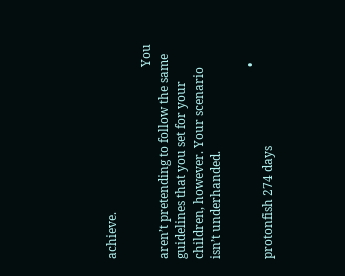achieve.

                                                                You aren’t pretending to follow the same guidelines that you set for your children, however. Your scenario isn’t underhanded.

                                                                • protonfish 274 days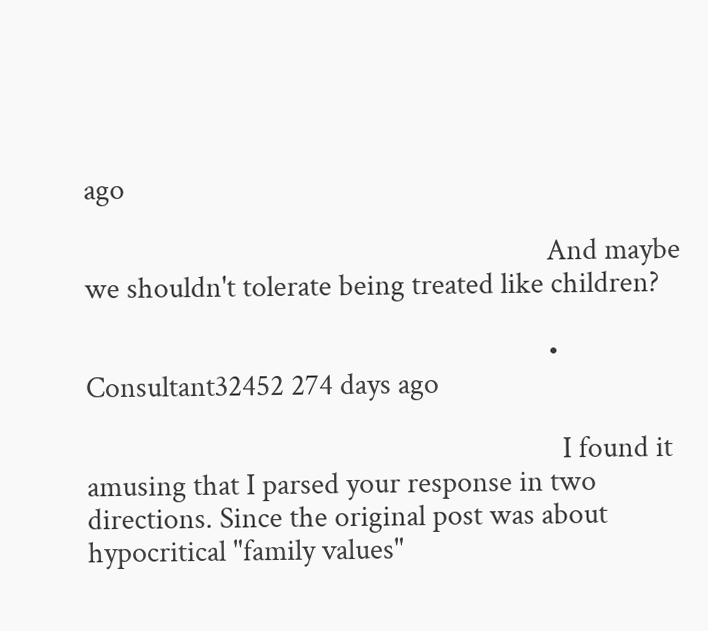ago

                                                                  And maybe we shouldn't tolerate being treated like children?

                                                                  • Consultant32452 274 days ago

                                                                    I found it amusing that I parsed your response in two directions. Since the original post was about hypocritical "family values"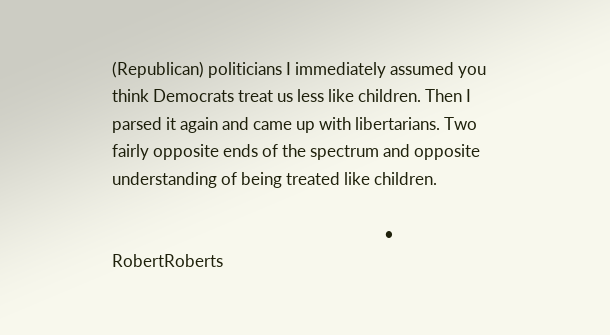(Republican) politicians I immediately assumed you think Democrats treat us less like children. Then I parsed it again and came up with libertarians. Two fairly opposite ends of the spectrum and opposite understanding of being treated like children.

                                                                    • RobertRoberts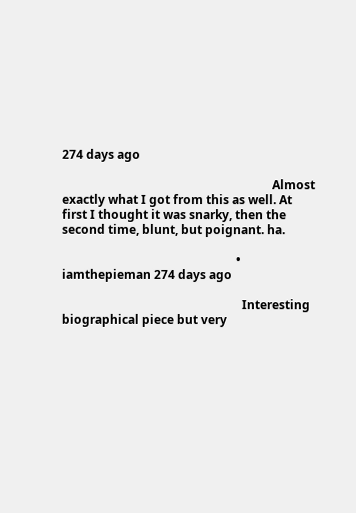274 days ago

                                                                      Almost exactly what I got from this as well. At first I thought it was snarky, then the second time, blunt, but poignant. ha.

                                                          • iamthepieman 274 days ago

                                                            Interesting biographical piece but very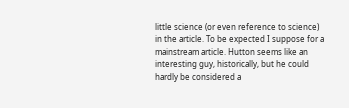little science (or even reference to science) in the article. To be expected I suppose for a mainstream article. Hutton seems like an interesting guy, historically, but he could hardly be considered a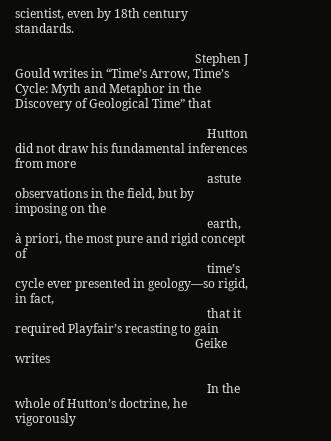scientist, even by 18th century standards.

                                                            Stephen J Gould writes in “Time’s Arrow, Time’s Cycle: Myth and Metaphor in the Discovery of Geological Time” that

                                                                Hutton did not draw his fundamental inferences from more
                                                                astute observations in the field, but by imposing on the
                                                                earth, à priori, the most pure and rigid concept of
                                                                time’s cycle ever presented in geology—so rigid, in fact,
                                                                that it required Playfair’s recasting to gain
                                                            Geike writes

                                                                In the whole of Hutton’s doctrine, he vigorously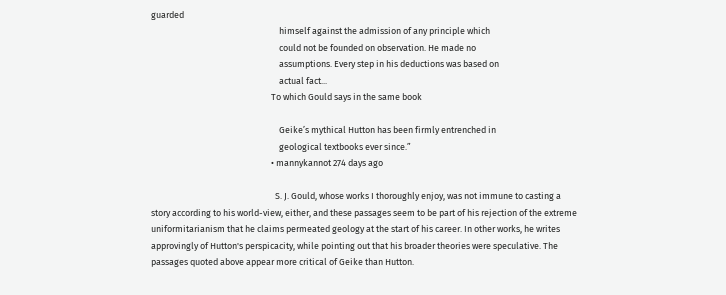guarded
                                                                himself against the admission of any principle which
                                                                could not be founded on observation. He made no
                                                                assumptions. Every step in his deductions was based on
                                                                actual fact...
                                                            To which Gould says in the same book

                                                                Geike’s mythical Hutton has been firmly entrenched in
                                                                geological textbooks ever since.”
                                                            • mannykannot 274 days ago

                                                              S. J. Gould, whose works I thoroughly enjoy, was not immune to casting a story according to his world-view, either, and these passages seem to be part of his rejection of the extreme uniformitarianism that he claims permeated geology at the start of his career. In other works, he writes approvingly of Hutton's perspicacity, while pointing out that his broader theories were speculative. The passages quoted above appear more critical of Geike than Hutton.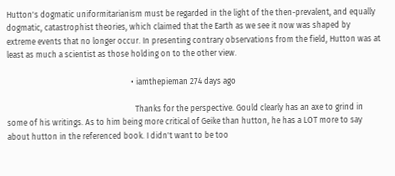Hutton's dogmatic uniformitarianism must be regarded in the light of the then-prevalent, and equally dogmatic, catastrophist theories, which claimed that the Earth as we see it now was shaped by extreme events that no longer occur. In presenting contrary observations from the field, Hutton was at least as much a scientist as those holding on to the other view.

                                                              • iamthepieman 274 days ago

                                                                Thanks for the perspective. Gould clearly has an axe to grind in some of his writings. As to him being more critical of Geike than hutton, he has a LOT more to say about hutton in the referenced book. I didn't want to be too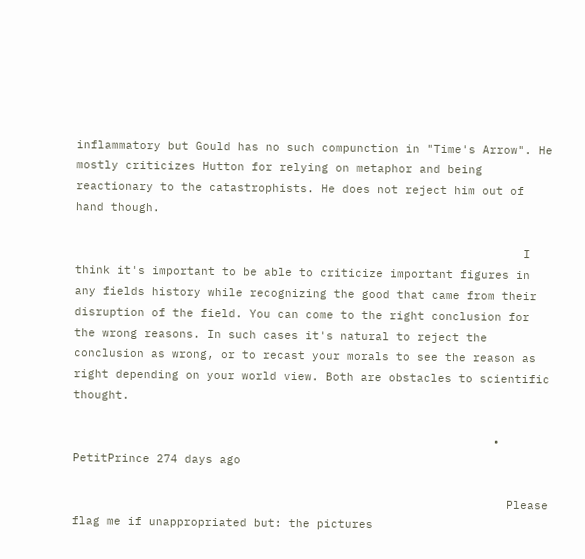inflammatory but Gould has no such compunction in "Time's Arrow". He mostly criticizes Hutton for relying on metaphor and being reactionary to the catastrophists. He does not reject him out of hand though.

                                                                I think it's important to be able to criticize important figures in any fields history while recognizing the good that came from their disruption of the field. You can come to the right conclusion for the wrong reasons. In such cases it's natural to reject the conclusion as wrong, or to recast your morals to see the reason as right depending on your world view. Both are obstacles to scientific thought.

                                                            • PetitPrince 274 days ago

                                                              Please flag me if unappropriated but: the pictures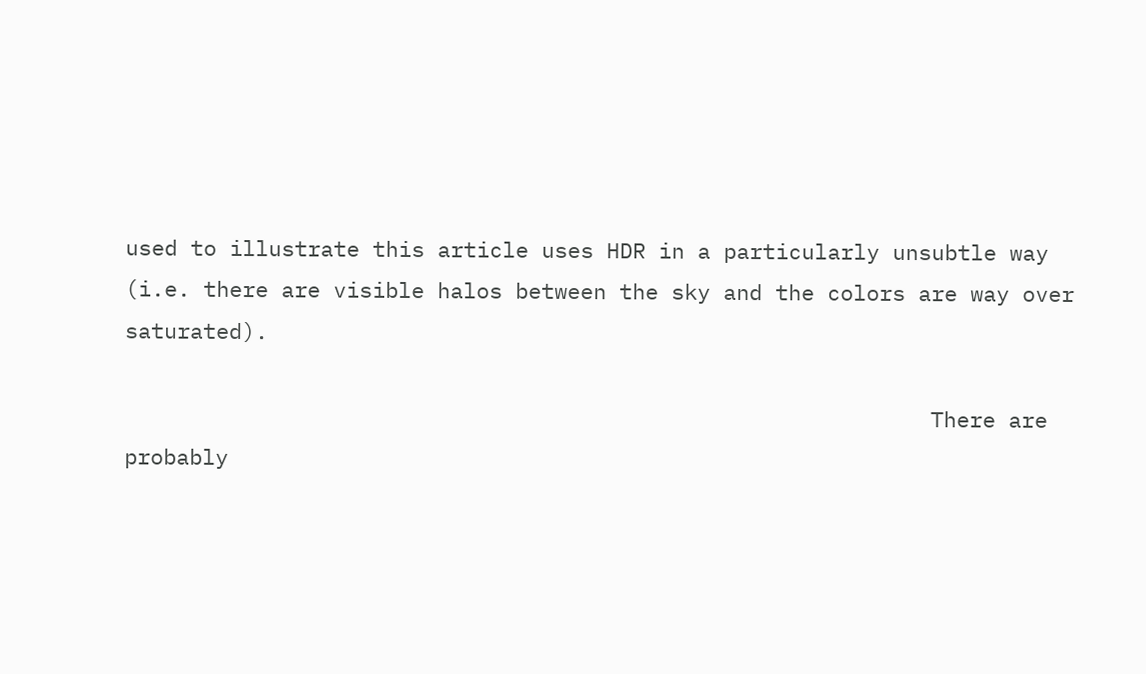used to illustrate this article uses HDR in a particularly unsubtle way (i.e. there are visible halos between the sky and the colors are way over saturated).

                                                              There are probably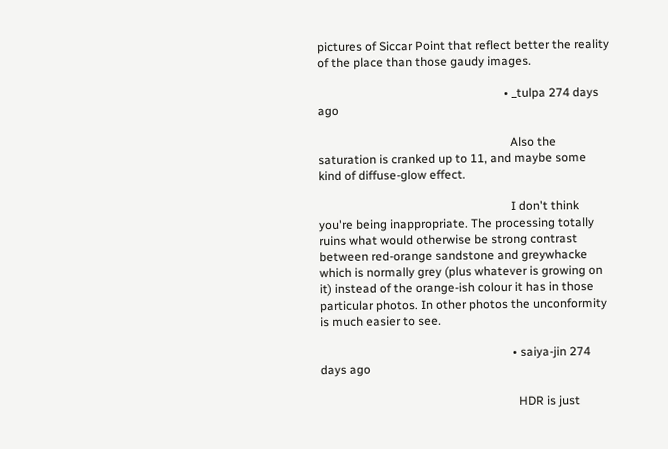pictures of Siccar Point that reflect better the reality of the place than those gaudy images.

                                                              • _tulpa 274 days ago

                                                                Also the saturation is cranked up to 11, and maybe some kind of diffuse-glow effect.

                                                                I don't think you're being inappropriate. The processing totally ruins what would otherwise be strong contrast between red-orange sandstone and greywhacke which is normally grey (plus whatever is growing on it) instead of the orange-ish colour it has in those particular photos. In other photos the unconformity is much easier to see.

                                                                • saiya-jin 274 days ago

                                                                  HDR is just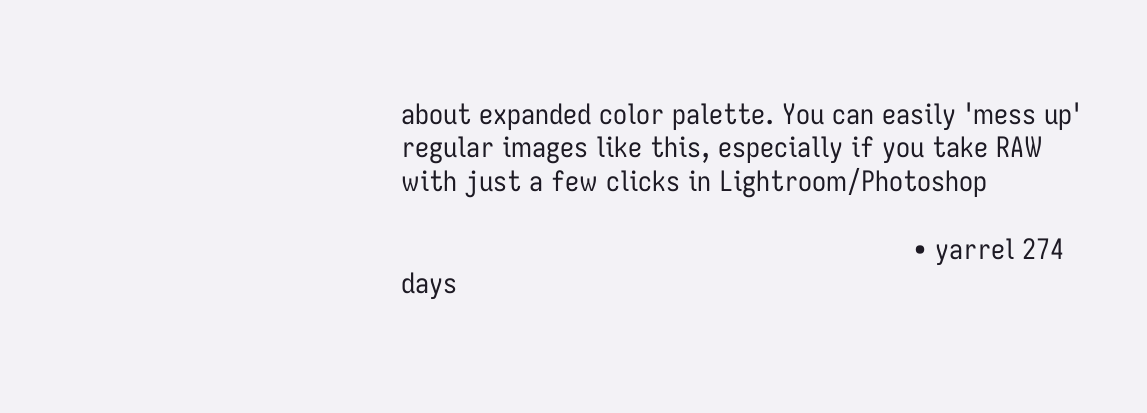about expanded color palette. You can easily 'mess up' regular images like this, especially if you take RAW with just a few clicks in Lightroom/Photoshop

                                                                • yarrel 274 days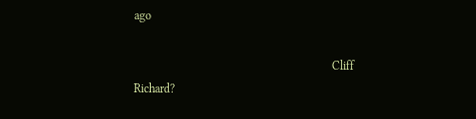ago

                                                                  Cliff Richard?